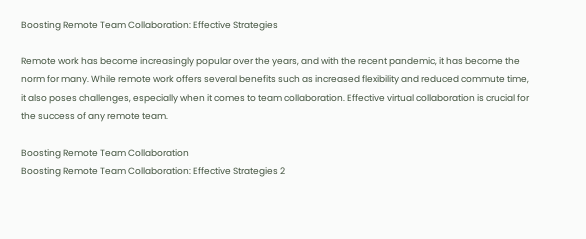Boosting Remote Team Collaboration: Effective Strategies

Remote work has become increasingly popular over the years, and with the recent pandemic, it has become the norm for many. While remote work offers several benefits such as increased flexibility and reduced commute time, it also poses challenges, especially when it comes to team collaboration. Effective virtual collaboration is crucial for the success of any remote team.

Boosting Remote Team Collaboration
Boosting Remote Team Collaboration: Effective Strategies 2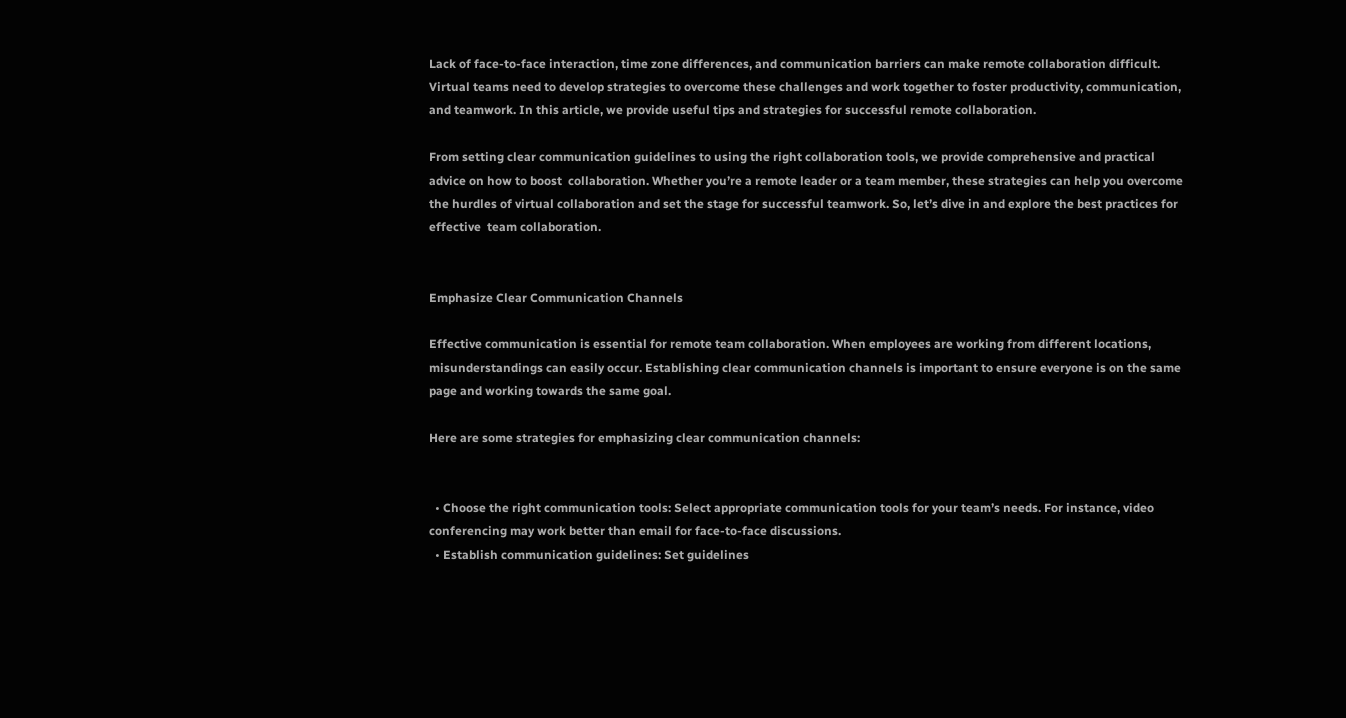Lack of face-to-face interaction, time zone differences, and communication barriers can make remote collaboration difficult. Virtual teams need to develop strategies to overcome these challenges and work together to foster productivity, communication, and teamwork. In this article, we provide useful tips and strategies for successful remote collaboration.

From setting clear communication guidelines to using the right collaboration tools, we provide comprehensive and practical advice on how to boost  collaboration. Whether you’re a remote leader or a team member, these strategies can help you overcome the hurdles of virtual collaboration and set the stage for successful teamwork. So, let’s dive in and explore the best practices for effective  team collaboration.


Emphasize Clear Communication Channels

Effective communication is essential for remote team collaboration. When employees are working from different locations, misunderstandings can easily occur. Establishing clear communication channels is important to ensure everyone is on the same page and working towards the same goal.

Here are some strategies for emphasizing clear communication channels:


  • Choose the right communication tools: Select appropriate communication tools for your team’s needs. For instance, video conferencing may work better than email for face-to-face discussions.
  • Establish communication guidelines: Set guidelines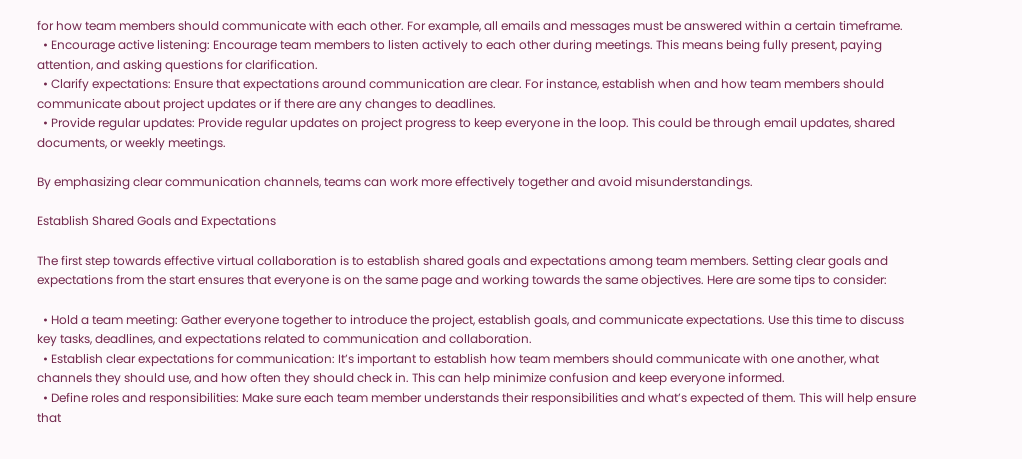for how team members should communicate with each other. For example, all emails and messages must be answered within a certain timeframe.
  • Encourage active listening: Encourage team members to listen actively to each other during meetings. This means being fully present, paying attention, and asking questions for clarification.
  • Clarify expectations: Ensure that expectations around communication are clear. For instance, establish when and how team members should communicate about project updates or if there are any changes to deadlines.
  • Provide regular updates: Provide regular updates on project progress to keep everyone in the loop. This could be through email updates, shared documents, or weekly meetings.

By emphasizing clear communication channels, teams can work more effectively together and avoid misunderstandings.

Establish Shared Goals and Expectations

The first step towards effective virtual collaboration is to establish shared goals and expectations among team members. Setting clear goals and expectations from the start ensures that everyone is on the same page and working towards the same objectives. Here are some tips to consider:

  • Hold a team meeting: Gather everyone together to introduce the project, establish goals, and communicate expectations. Use this time to discuss key tasks, deadlines, and expectations related to communication and collaboration.
  • Establish clear expectations for communication: It’s important to establish how team members should communicate with one another, what channels they should use, and how often they should check in. This can help minimize confusion and keep everyone informed.
  • Define roles and responsibilities: Make sure each team member understands their responsibilities and what’s expected of them. This will help ensure that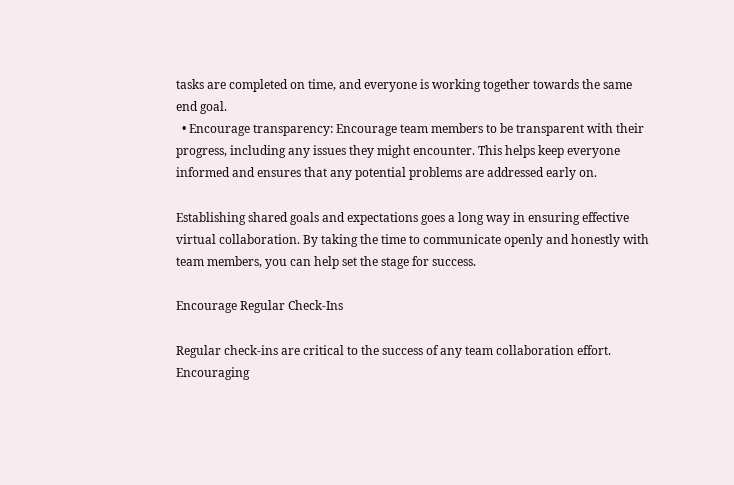tasks are completed on time, and everyone is working together towards the same end goal.
  • Encourage transparency: Encourage team members to be transparent with their progress, including any issues they might encounter. This helps keep everyone informed and ensures that any potential problems are addressed early on.

Establishing shared goals and expectations goes a long way in ensuring effective virtual collaboration. By taking the time to communicate openly and honestly with team members, you can help set the stage for success.

Encourage Regular Check-Ins

Regular check-ins are critical to the success of any team collaboration effort. Encouraging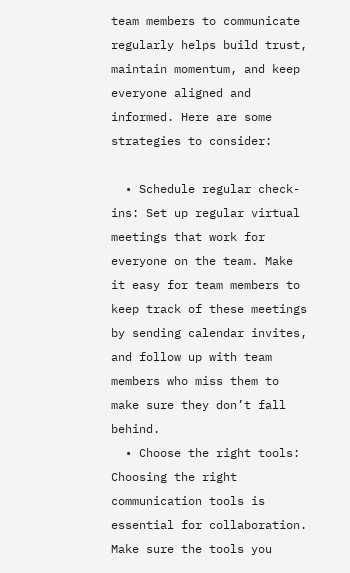team members to communicate regularly helps build trust, maintain momentum, and keep everyone aligned and informed. Here are some strategies to consider:

  • Schedule regular check-ins: Set up regular virtual meetings that work for everyone on the team. Make it easy for team members to keep track of these meetings by sending calendar invites, and follow up with team members who miss them to make sure they don’t fall behind.
  • Choose the right tools: Choosing the right communication tools is essential for collaboration. Make sure the tools you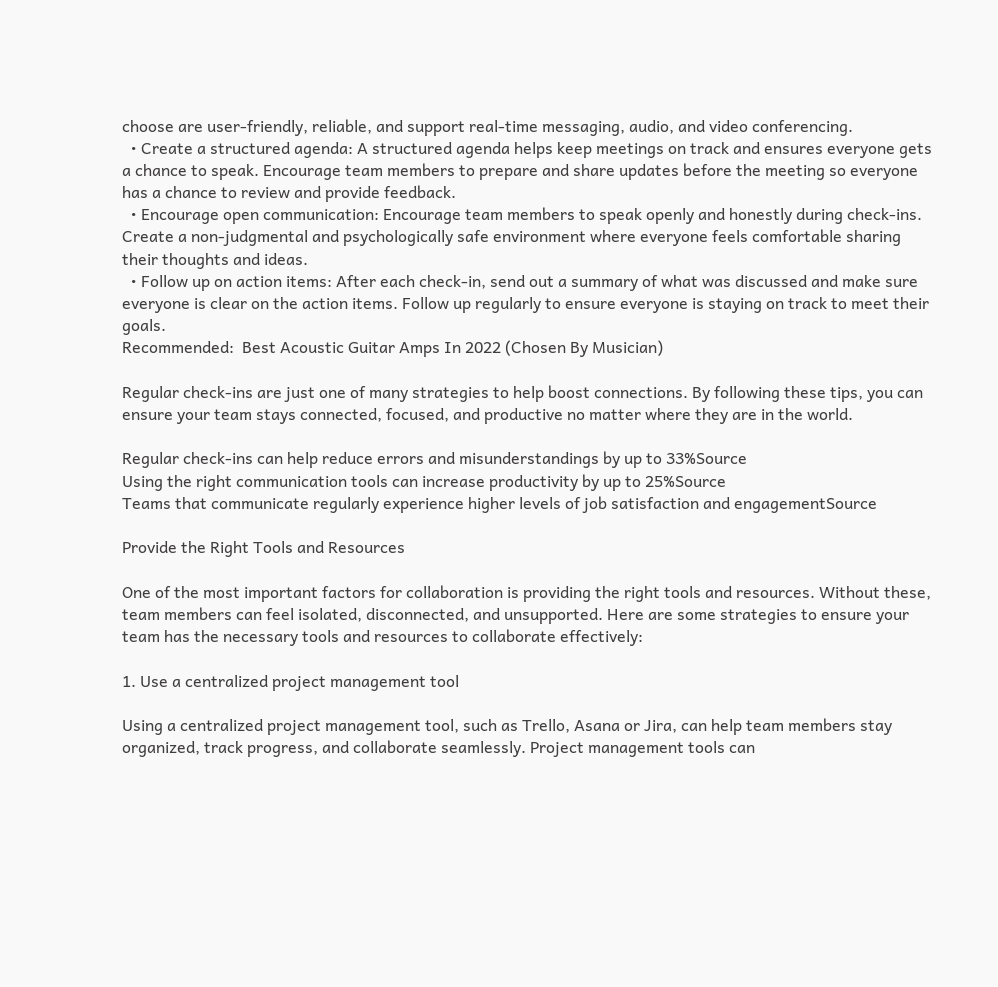choose are user-friendly, reliable, and support real-time messaging, audio, and video conferencing.
  • Create a structured agenda: A structured agenda helps keep meetings on track and ensures everyone gets a chance to speak. Encourage team members to prepare and share updates before the meeting so everyone has a chance to review and provide feedback.
  • Encourage open communication: Encourage team members to speak openly and honestly during check-ins. Create a non-judgmental and psychologically safe environment where everyone feels comfortable sharing their thoughts and ideas.
  • Follow up on action items: After each check-in, send out a summary of what was discussed and make sure everyone is clear on the action items. Follow up regularly to ensure everyone is staying on track to meet their goals.
Recommended:  Best Acoustic Guitar Amps In 2022 (Chosen By Musician)

Regular check-ins are just one of many strategies to help boost connections. By following these tips, you can ensure your team stays connected, focused, and productive no matter where they are in the world.

Regular check-ins can help reduce errors and misunderstandings by up to 33%Source
Using the right communication tools can increase productivity by up to 25%Source
Teams that communicate regularly experience higher levels of job satisfaction and engagementSource

Provide the Right Tools and Resources

One of the most important factors for collaboration is providing the right tools and resources. Without these,  team members can feel isolated, disconnected, and unsupported. Here are some strategies to ensure your team has the necessary tools and resources to collaborate effectively:

1. Use a centralized project management tool

Using a centralized project management tool, such as Trello, Asana or Jira, can help team members stay organized, track progress, and collaborate seamlessly. Project management tools can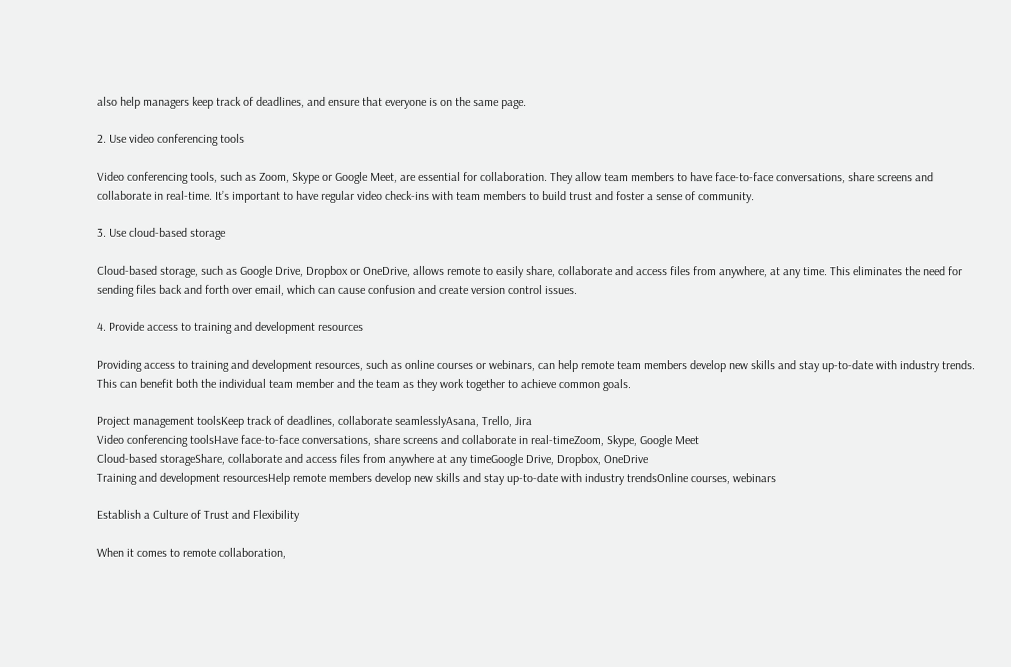also help managers keep track of deadlines, and ensure that everyone is on the same page.

2. Use video conferencing tools

Video conferencing tools, such as Zoom, Skype or Google Meet, are essential for collaboration. They allow team members to have face-to-face conversations, share screens and collaborate in real-time. It’s important to have regular video check-ins with team members to build trust and foster a sense of community.

3. Use cloud-based storage

Cloud-based storage, such as Google Drive, Dropbox or OneDrive, allows remote to easily share, collaborate and access files from anywhere, at any time. This eliminates the need for sending files back and forth over email, which can cause confusion and create version control issues.

4. Provide access to training and development resources

Providing access to training and development resources, such as online courses or webinars, can help remote team members develop new skills and stay up-to-date with industry trends. This can benefit both the individual team member and the team as they work together to achieve common goals.

Project management toolsKeep track of deadlines, collaborate seamlesslyAsana, Trello, Jira
Video conferencing toolsHave face-to-face conversations, share screens and collaborate in real-timeZoom, Skype, Google Meet
Cloud-based storageShare, collaborate and access files from anywhere at any timeGoogle Drive, Dropbox, OneDrive
Training and development resourcesHelp remote members develop new skills and stay up-to-date with industry trendsOnline courses, webinars

Establish a Culture of Trust and Flexibility

When it comes to remote collaboration,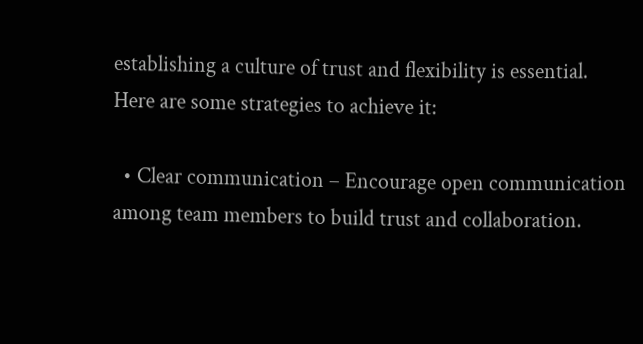establishing a culture of trust and flexibility is essential. Here are some strategies to achieve it:

  • Clear communication – Encourage open communication among team members to build trust and collaboration.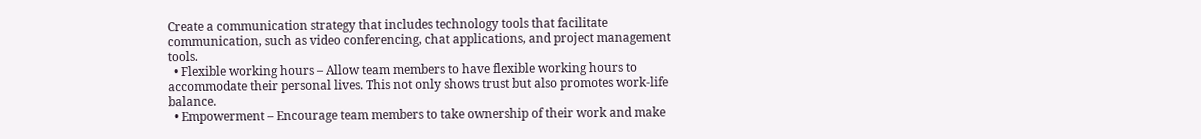Create a communication strategy that includes technology tools that facilitate communication, such as video conferencing, chat applications, and project management tools.
  • Flexible working hours – Allow team members to have flexible working hours to accommodate their personal lives. This not only shows trust but also promotes work-life balance.
  • Empowerment – Encourage team members to take ownership of their work and make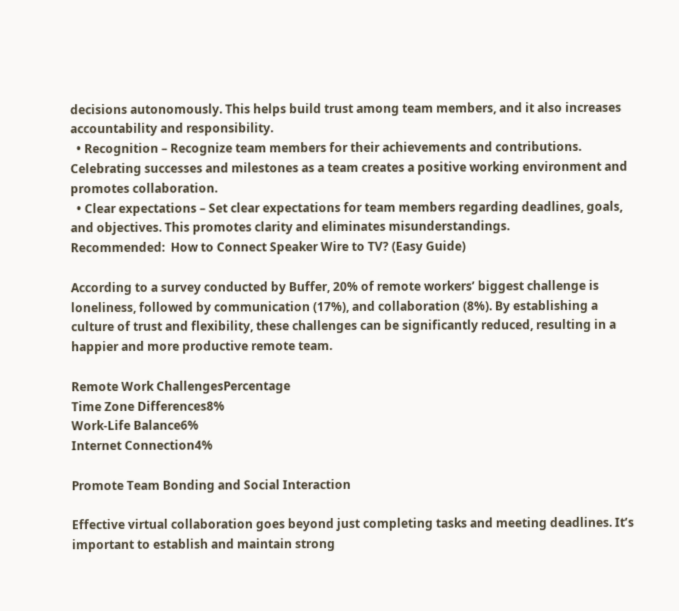decisions autonomously. This helps build trust among team members, and it also increases accountability and responsibility.
  • Recognition – Recognize team members for their achievements and contributions. Celebrating successes and milestones as a team creates a positive working environment and promotes collaboration.
  • Clear expectations – Set clear expectations for team members regarding deadlines, goals, and objectives. This promotes clarity and eliminates misunderstandings.
Recommended:  How to Connect Speaker Wire to TV? (Easy Guide)

According to a survey conducted by Buffer, 20% of remote workers’ biggest challenge is loneliness, followed by communication (17%), and collaboration (8%). By establishing a culture of trust and flexibility, these challenges can be significantly reduced, resulting in a happier and more productive remote team.

Remote Work ChallengesPercentage
Time Zone Differences8%
Work-Life Balance6%
Internet Connection4%

Promote Team Bonding and Social Interaction

Effective virtual collaboration goes beyond just completing tasks and meeting deadlines. It’s important to establish and maintain strong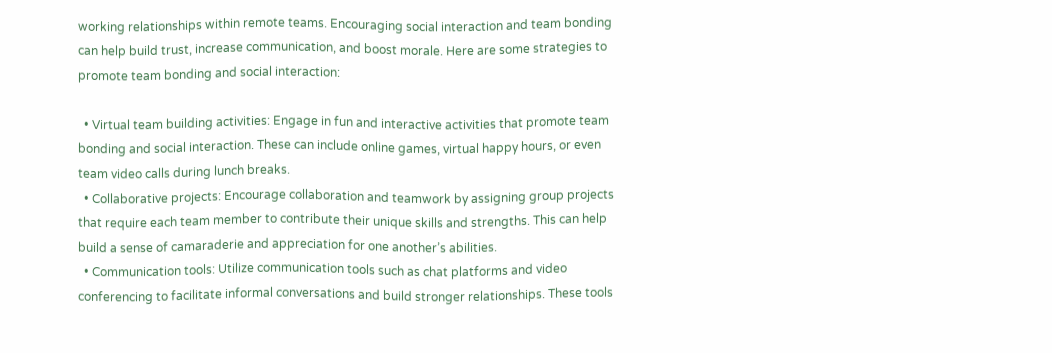working relationships within remote teams. Encouraging social interaction and team bonding can help build trust, increase communication, and boost morale. Here are some strategies to promote team bonding and social interaction:

  • Virtual team building activities: Engage in fun and interactive activities that promote team bonding and social interaction. These can include online games, virtual happy hours, or even team video calls during lunch breaks.
  • Collaborative projects: Encourage collaboration and teamwork by assigning group projects that require each team member to contribute their unique skills and strengths. This can help build a sense of camaraderie and appreciation for one another’s abilities.
  • Communication tools: Utilize communication tools such as chat platforms and video conferencing to facilitate informal conversations and build stronger relationships. These tools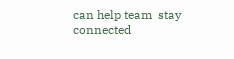can help team  stay connected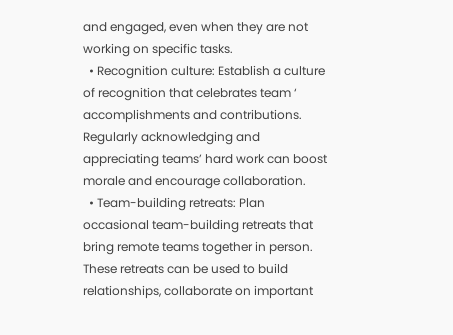and engaged, even when they are not working on specific tasks.
  • Recognition culture: Establish a culture of recognition that celebrates team ‘ accomplishments and contributions. Regularly acknowledging and appreciating teams’ hard work can boost morale and encourage collaboration.
  • Team-building retreats: Plan occasional team-building retreats that bring remote teams together in person. These retreats can be used to build relationships, collaborate on important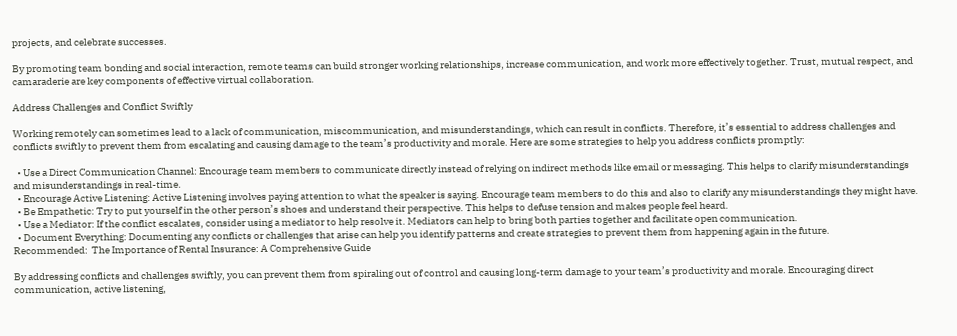projects, and celebrate successes.

By promoting team bonding and social interaction, remote teams can build stronger working relationships, increase communication, and work more effectively together. Trust, mutual respect, and camaraderie are key components of effective virtual collaboration.

Address Challenges and Conflict Swiftly

Working remotely can sometimes lead to a lack of communication, miscommunication, and misunderstandings, which can result in conflicts. Therefore, it’s essential to address challenges and conflicts swiftly to prevent them from escalating and causing damage to the team’s productivity and morale. Here are some strategies to help you address conflicts promptly:

  • Use a Direct Communication Channel: Encourage team members to communicate directly instead of relying on indirect methods like email or messaging. This helps to clarify misunderstandings and misunderstandings in real-time.
  • Encourage Active Listening: Active Listening involves paying attention to what the speaker is saying. Encourage team members to do this and also to clarify any misunderstandings they might have.
  • Be Empathetic: Try to put yourself in the other person’s shoes and understand their perspective. This helps to defuse tension and makes people feel heard.
  • Use a Mediator: If the conflict escalates, consider using a mediator to help resolve it. Mediators can help to bring both parties together and facilitate open communication.
  • Document Everything: Documenting any conflicts or challenges that arise can help you identify patterns and create strategies to prevent them from happening again in the future.
Recommended:  The Importance of Rental Insurance: A Comprehensive Guide

By addressing conflicts and challenges swiftly, you can prevent them from spiraling out of control and causing long-term damage to your team’s productivity and morale. Encouraging direct communication, active listening,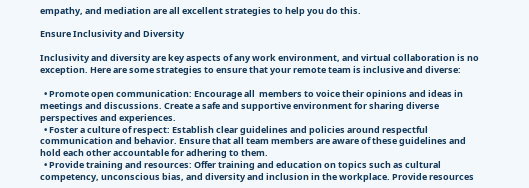empathy, and mediation are all excellent strategies to help you do this.

Ensure Inclusivity and Diversity

Inclusivity and diversity are key aspects of any work environment, and virtual collaboration is no exception. Here are some strategies to ensure that your remote team is inclusive and diverse:

  • Promote open communication: Encourage all  members to voice their opinions and ideas in meetings and discussions. Create a safe and supportive environment for sharing diverse perspectives and experiences.
  • Foster a culture of respect: Establish clear guidelines and policies around respectful communication and behavior. Ensure that all team members are aware of these guidelines and hold each other accountable for adhering to them.
  • Provide training and resources: Offer training and education on topics such as cultural competency, unconscious bias, and diversity and inclusion in the workplace. Provide resources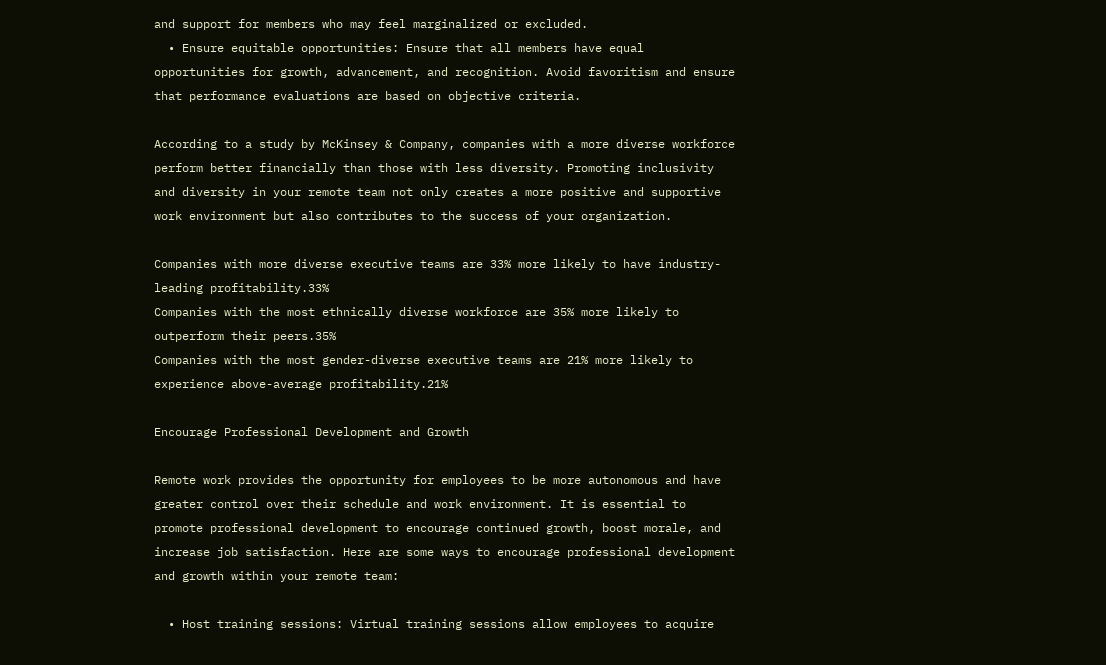and support for members who may feel marginalized or excluded.
  • Ensure equitable opportunities: Ensure that all members have equal opportunities for growth, advancement, and recognition. Avoid favoritism and ensure that performance evaluations are based on objective criteria.

According to a study by McKinsey & Company, companies with a more diverse workforce perform better financially than those with less diversity. Promoting inclusivity and diversity in your remote team not only creates a more positive and supportive work environment but also contributes to the success of your organization.

Companies with more diverse executive teams are 33% more likely to have industry-leading profitability.33%
Companies with the most ethnically diverse workforce are 35% more likely to outperform their peers.35%
Companies with the most gender-diverse executive teams are 21% more likely to experience above-average profitability.21%

Encourage Professional Development and Growth

Remote work provides the opportunity for employees to be more autonomous and have greater control over their schedule and work environment. It is essential to promote professional development to encourage continued growth, boost morale, and increase job satisfaction. Here are some ways to encourage professional development and growth within your remote team:

  • Host training sessions: Virtual training sessions allow employees to acquire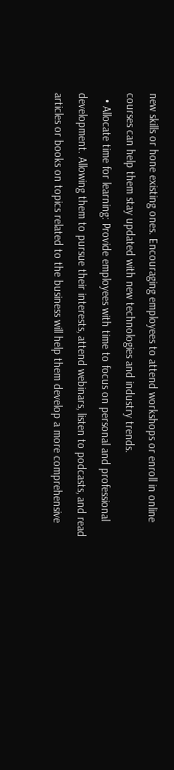new skills or hone existing ones. Encouraging employees to attend workshops or enroll in online courses can help them stay updated with new technologies and industry trends.
  • Allocate time for learning: Provide employees with time to focus on personal and professional development. Allowing them to pursue their interests, attend webinars, listen to podcasts, and read articles or books on topics related to the business will help them develop a more comprehensive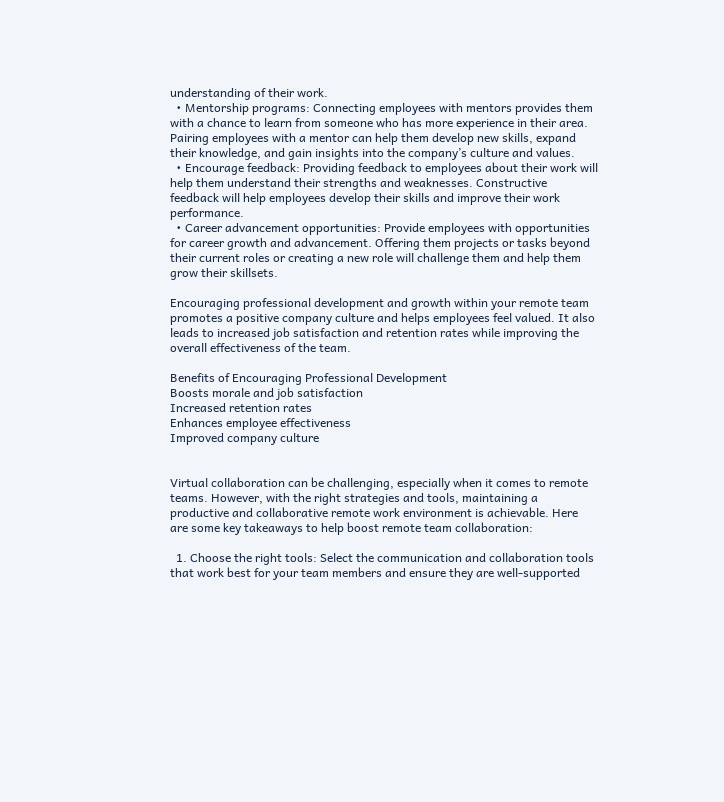understanding of their work.
  • Mentorship programs: Connecting employees with mentors provides them with a chance to learn from someone who has more experience in their area. Pairing employees with a mentor can help them develop new skills, expand their knowledge, and gain insights into the company’s culture and values.
  • Encourage feedback: Providing feedback to employees about their work will help them understand their strengths and weaknesses. Constructive feedback will help employees develop their skills and improve their work performance.
  • Career advancement opportunities: Provide employees with opportunities for career growth and advancement. Offering them projects or tasks beyond their current roles or creating a new role will challenge them and help them grow their skillsets.

Encouraging professional development and growth within your remote team promotes a positive company culture and helps employees feel valued. It also leads to increased job satisfaction and retention rates while improving the overall effectiveness of the team.

Benefits of Encouraging Professional Development
Boosts morale and job satisfaction
Increased retention rates
Enhances employee effectiveness
Improved company culture


Virtual collaboration can be challenging, especially when it comes to remote teams. However, with the right strategies and tools, maintaining a productive and collaborative remote work environment is achievable. Here are some key takeaways to help boost remote team collaboration:

  1. Choose the right tools: Select the communication and collaboration tools that work best for your team members and ensure they are well-supported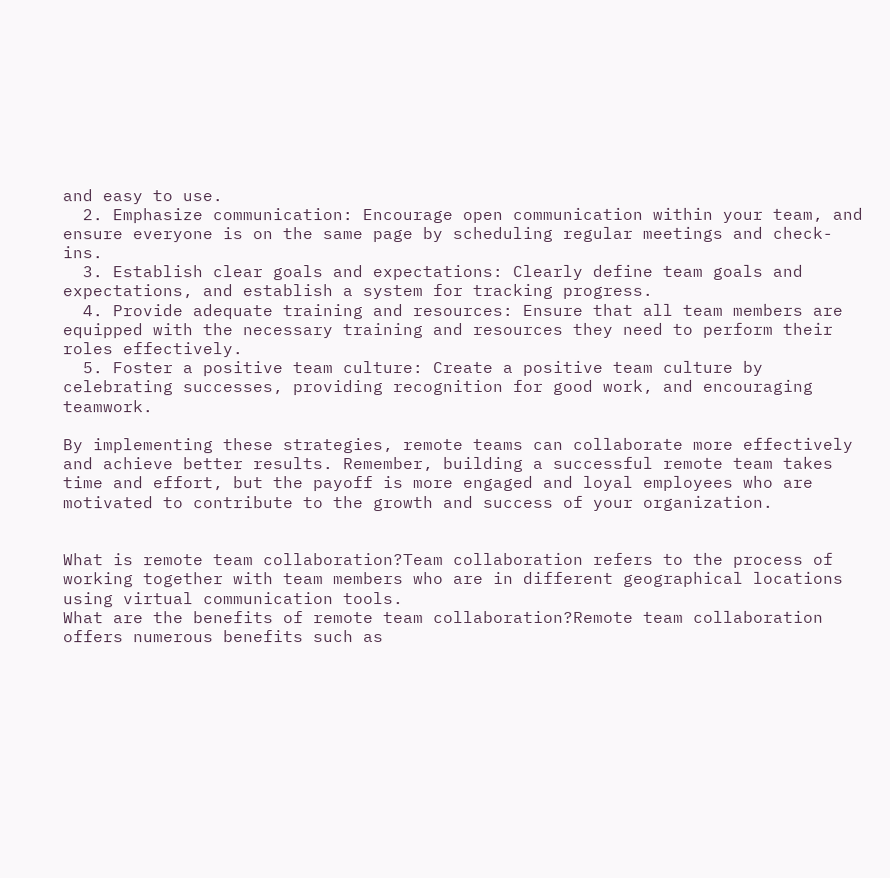and easy to use.
  2. Emphasize communication: Encourage open communication within your team, and ensure everyone is on the same page by scheduling regular meetings and check-ins.
  3. Establish clear goals and expectations: Clearly define team goals and expectations, and establish a system for tracking progress.
  4. Provide adequate training and resources: Ensure that all team members are equipped with the necessary training and resources they need to perform their roles effectively.
  5. Foster a positive team culture: Create a positive team culture by celebrating successes, providing recognition for good work, and encouraging teamwork.

By implementing these strategies, remote teams can collaborate more effectively and achieve better results. Remember, building a successful remote team takes time and effort, but the payoff is more engaged and loyal employees who are motivated to contribute to the growth and success of your organization.


What is remote team collaboration?Team collaboration refers to the process of working together with team members who are in different geographical locations using virtual communication tools.
What are the benefits of remote team collaboration?Remote team collaboration offers numerous benefits such as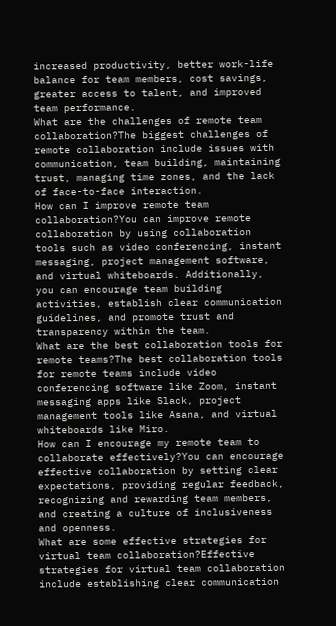increased productivity, better work-life balance for team members, cost savings, greater access to talent, and improved team performance.
What are the challenges of remote team collaboration?The biggest challenges of remote collaboration include issues with communication, team building, maintaining trust, managing time zones, and the lack of face-to-face interaction.
How can I improve remote team collaboration?You can improve remote collaboration by using collaboration tools such as video conferencing, instant messaging, project management software, and virtual whiteboards. Additionally, you can encourage team building activities, establish clear communication guidelines, and promote trust and transparency within the team.
What are the best collaboration tools for remote teams?The best collaboration tools for remote teams include video conferencing software like Zoom, instant messaging apps like Slack, project management tools like Asana, and virtual whiteboards like Miro.
How can I encourage my remote team to collaborate effectively?You can encourage effective collaboration by setting clear expectations, providing regular feedback, recognizing and rewarding team members, and creating a culture of inclusiveness and openness.
What are some effective strategies for virtual team collaboration?Effective strategies for virtual team collaboration include establishing clear communication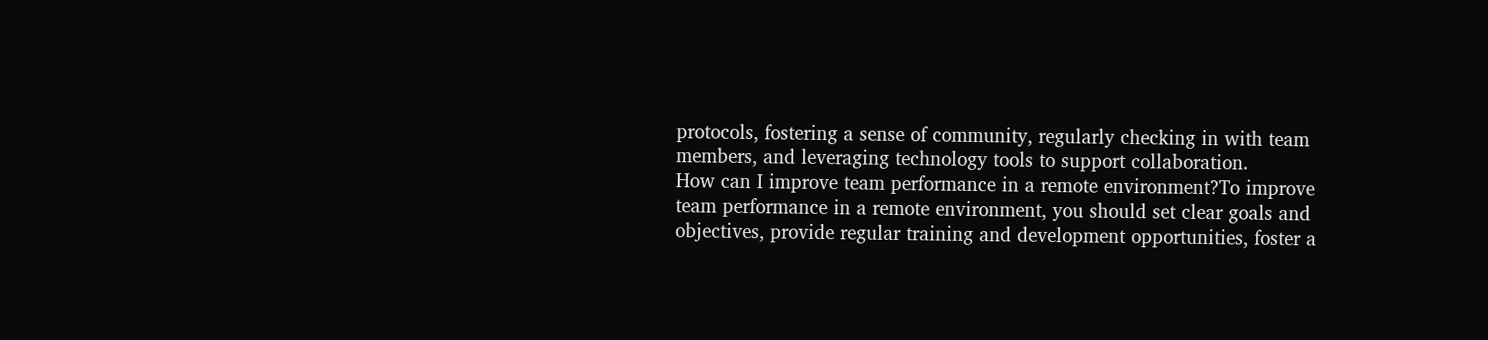protocols, fostering a sense of community, regularly checking in with team members, and leveraging technology tools to support collaboration.
How can I improve team performance in a remote environment?To improve team performance in a remote environment, you should set clear goals and objectives, provide regular training and development opportunities, foster a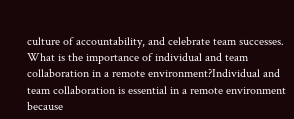culture of accountability, and celebrate team successes.
What is the importance of individual and team collaboration in a remote environment?Individual and team collaboration is essential in a remote environment because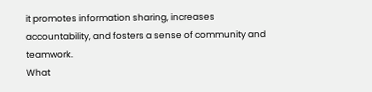it promotes information sharing, increases accountability, and fosters a sense of community and teamwork.
What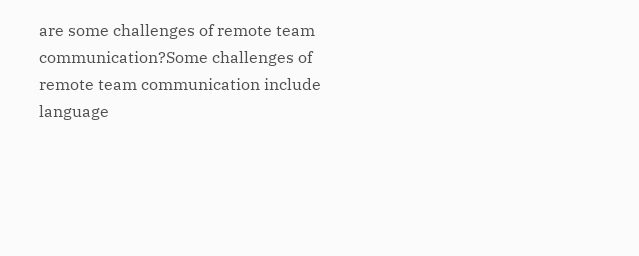are some challenges of remote team communication?Some challenges of remote team communication include language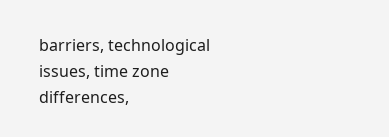barriers, technological issues, time zone differences,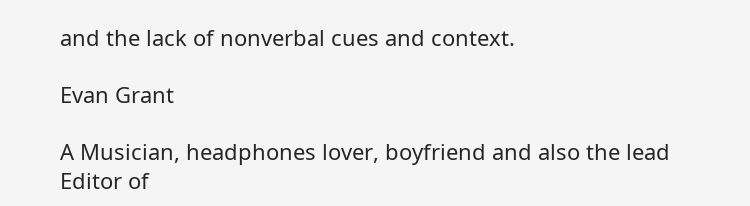and the lack of nonverbal cues and context.

Evan Grant

A Musician, headphones lover, boyfriend and also the lead Editor of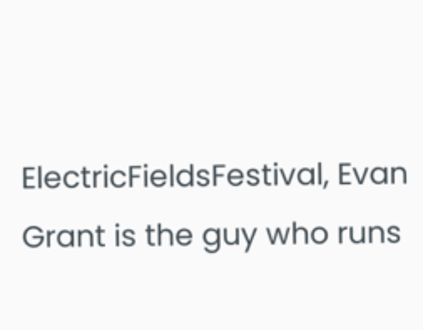ElectricFieldsFestival, Evan Grant is the guy who runs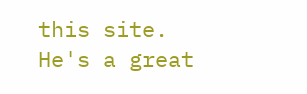this site. He's a great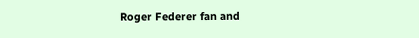Roger Federer fan and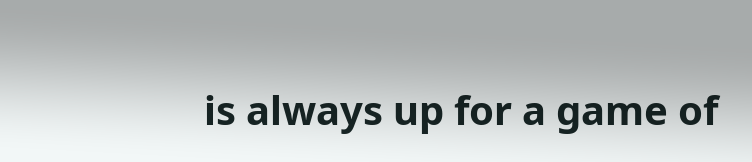is always up for a game of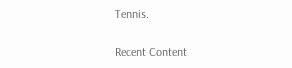Tennis.

Recent Content